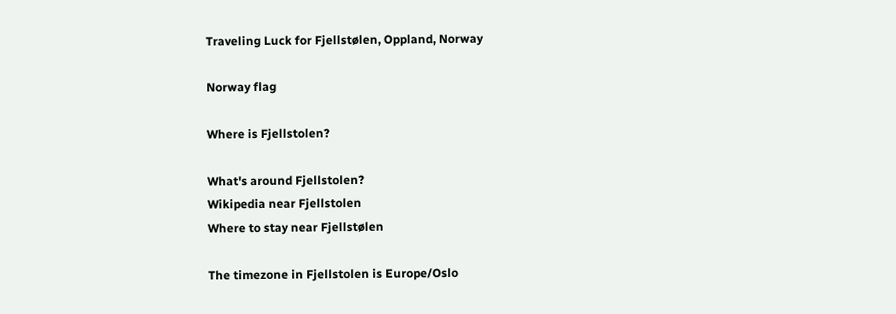Traveling Luck for Fjellstølen, Oppland, Norway

Norway flag

Where is Fjellstolen?

What's around Fjellstolen?
Wikipedia near Fjellstolen
Where to stay near Fjellstølen

The timezone in Fjellstolen is Europe/Oslo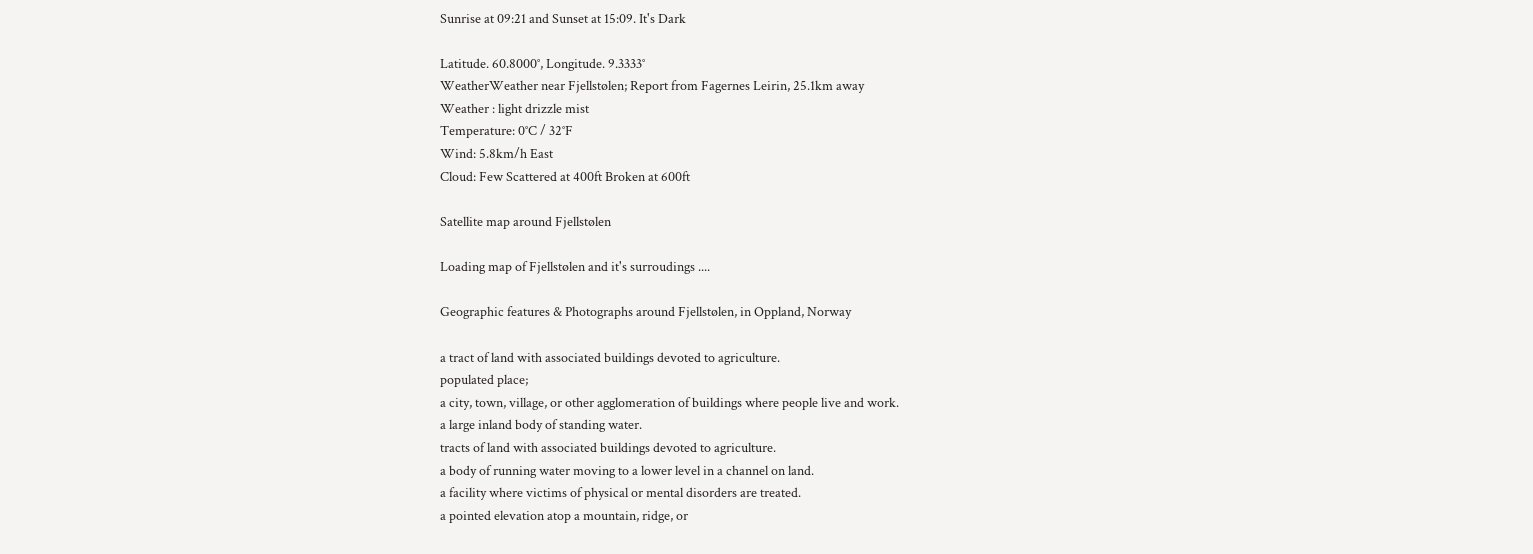Sunrise at 09:21 and Sunset at 15:09. It's Dark

Latitude. 60.8000°, Longitude. 9.3333°
WeatherWeather near Fjellstølen; Report from Fagernes Leirin, 25.1km away
Weather : light drizzle mist
Temperature: 0°C / 32°F
Wind: 5.8km/h East
Cloud: Few Scattered at 400ft Broken at 600ft

Satellite map around Fjellstølen

Loading map of Fjellstølen and it's surroudings ....

Geographic features & Photographs around Fjellstølen, in Oppland, Norway

a tract of land with associated buildings devoted to agriculture.
populated place;
a city, town, village, or other agglomeration of buildings where people live and work.
a large inland body of standing water.
tracts of land with associated buildings devoted to agriculture.
a body of running water moving to a lower level in a channel on land.
a facility where victims of physical or mental disorders are treated.
a pointed elevation atop a mountain, ridge, or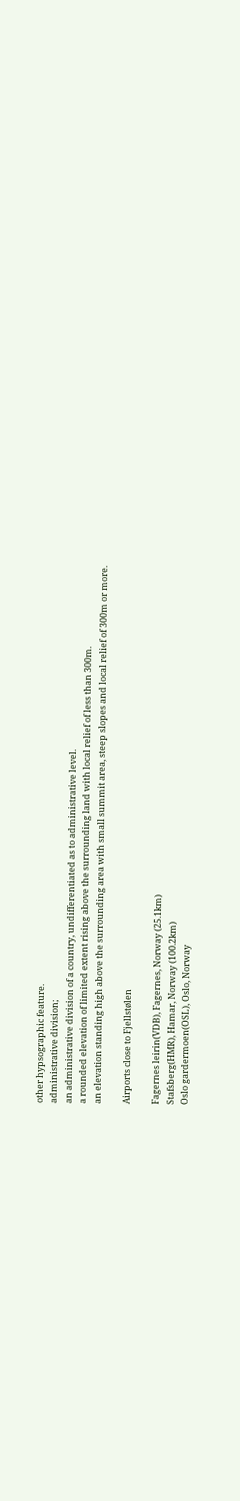other hypsographic feature.
administrative division;
an administrative division of a country, undifferentiated as to administrative level.
a rounded elevation of limited extent rising above the surrounding land with local relief of less than 300m.
an elevation standing high above the surrounding area with small summit area, steep slopes and local relief of 300m or more.

Airports close to Fjellstølen

Fagernes leirin(VDB), Fagernes, Norway (25.1km)
Stafsberg(HMR), Hamar, Norway (100.2km)
Oslo gardermoen(OSL), Oslo, Norway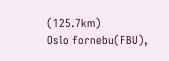(125.7km)
Oslo fornebu(FBU),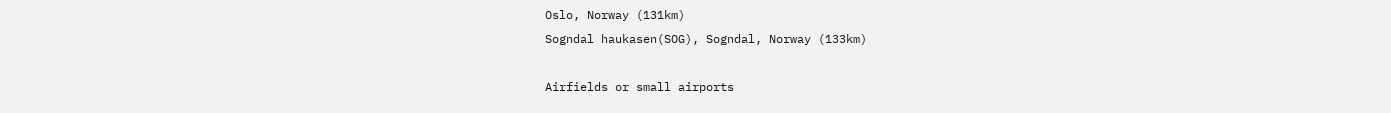Oslo, Norway (131km)
Sogndal haukasen(SOG), Sogndal, Norway (133km)

Airfields or small airports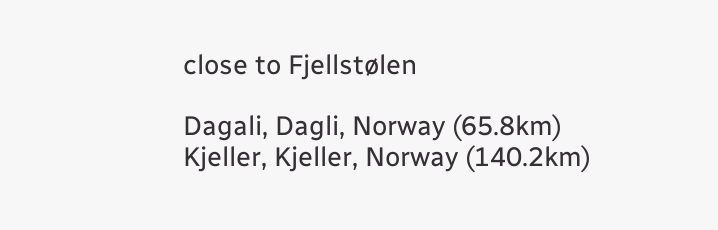close to Fjellstølen

Dagali, Dagli, Norway (65.8km)
Kjeller, Kjeller, Norway (140.2km)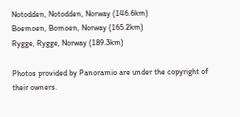Notodden, Notodden, Norway (146.6km)
Boemoen, Bomoen, Norway (165.2km)
Rygge, Rygge, Norway (189.3km)

Photos provided by Panoramio are under the copyright of their owners.